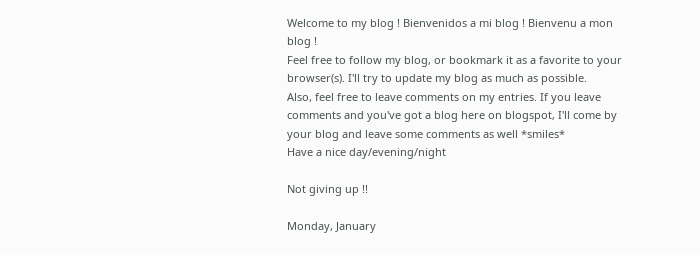Welcome to my blog ! Bienvenidos a mi blog ! Bienvenu a mon blog !
Feel free to follow my blog, or bookmark it as a favorite to your browser(s). I'll try to update my blog as much as possible.
Also, feel free to leave comments on my entries. If you leave comments and you've got a blog here on blogspot, I'll come by your blog and leave some comments as well *smiles*
Have a nice day/evening/night

Not giving up !!

Monday, January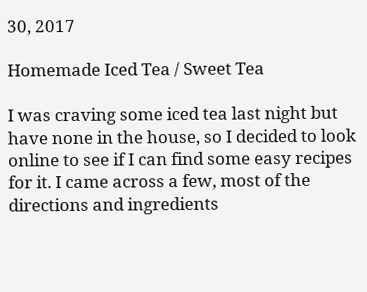30, 2017

Homemade Iced Tea / Sweet Tea

I was craving some iced tea last night but have none in the house, so I decided to look online to see if I can find some easy recipes for it. I came across a few, most of the directions and ingredients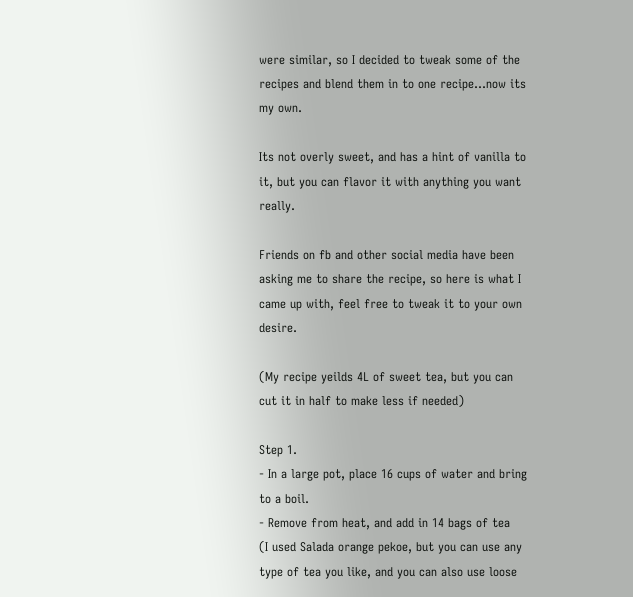were similar, so I decided to tweak some of the recipes and blend them in to one recipe...now its my own.

Its not overly sweet, and has a hint of vanilla to it, but you can flavor it with anything you want really.

Friends on fb and other social media have been asking me to share the recipe, so here is what I came up with, feel free to tweak it to your own desire.

(My recipe yeilds 4L of sweet tea, but you can cut it in half to make less if needed)

Step 1.
- In a large pot, place 16 cups of water and bring to a boil.
- Remove from heat, and add in 14 bags of tea
(I used Salada orange pekoe, but you can use any type of tea you like, and you can also use loose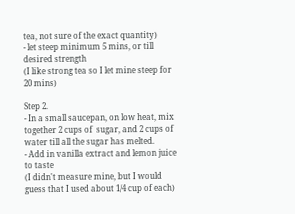tea, not sure of the exact quantity)
- let steep minimum 5 mins, or till desired strength
(I like strong tea so I let mine steep for 20 mins)

Step 2.
- In a small saucepan, on low heat, mix together 2 cups of  sugar, and 2 cups of water till all the sugar has melted.
- Add in vanilla extract and lemon juice to taste
(I didn't measure mine, but I would guess that I used about 1/4 cup of each)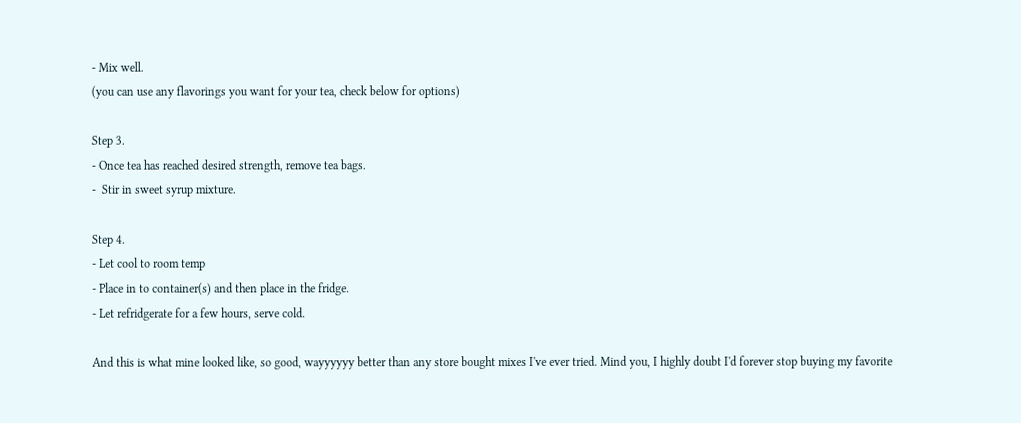- Mix well.
(you can use any flavorings you want for your tea, check below for options)

Step 3.
- Once tea has reached desired strength, remove tea bags.
-  Stir in sweet syrup mixture.

Step 4.
- Let cool to room temp
- Place in to container(s) and then place in the fridge.
- Let refridgerate for a few hours, serve cold.

And this is what mine looked like, so good, wayyyyyy better than any store bought mixes I've ever tried. Mind you, I highly doubt I'd forever stop buying my favorite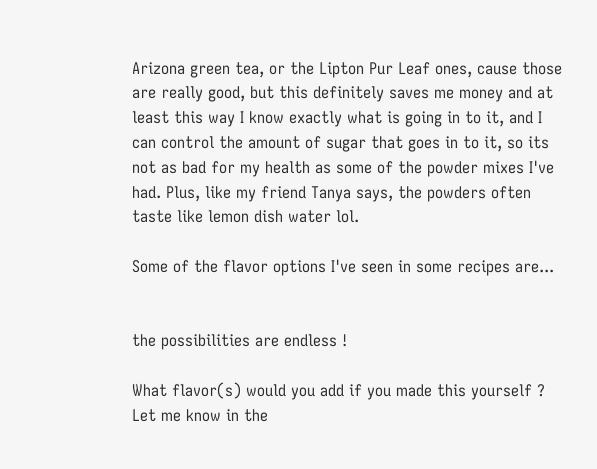Arizona green tea, or the Lipton Pur Leaf ones, cause those are really good, but this definitely saves me money and at least this way I know exactly what is going in to it, and I can control the amount of sugar that goes in to it, so its not as bad for my health as some of the powder mixes I've had. Plus, like my friend Tanya says, the powders often taste like lemon dish water lol.

Some of the flavor options I've seen in some recipes are...


the possibilities are endless !

What flavor(s) would you add if you made this yourself ?
Let me know in the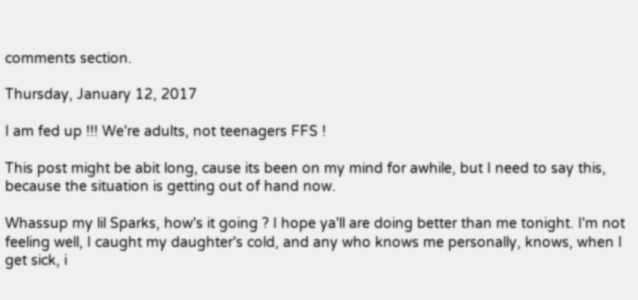comments section.

Thursday, January 12, 2017

I am fed up !!! We're adults, not teenagers FFS !

This post might be abit long, cause its been on my mind for awhile, but I need to say this, because the situation is getting out of hand now.

Whassup my lil Sparks, how's it going ? I hope ya'll are doing better than me tonight. I'm not feeling well, I caught my daughter's cold, and any who knows me personally, knows, when I get sick, i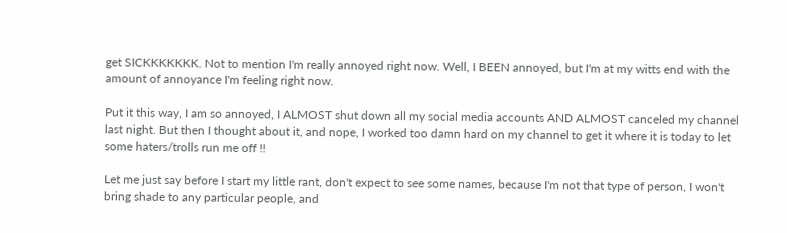get SICKKKKKKK. Not to mention I'm really annoyed right now. Well, I BEEN annoyed, but I'm at my witts end with the amount of annoyance I'm feeling right now.

Put it this way, I am so annoyed, I ALMOST shut down all my social media accounts AND ALMOST canceled my channel last night. But then I thought about it, and nope, I worked too damn hard on my channel to get it where it is today to let some haters/trolls run me off !!

Let me just say before I start my little rant, don't expect to see some names, because I'm not that type of person, I won't bring shade to any particular people, and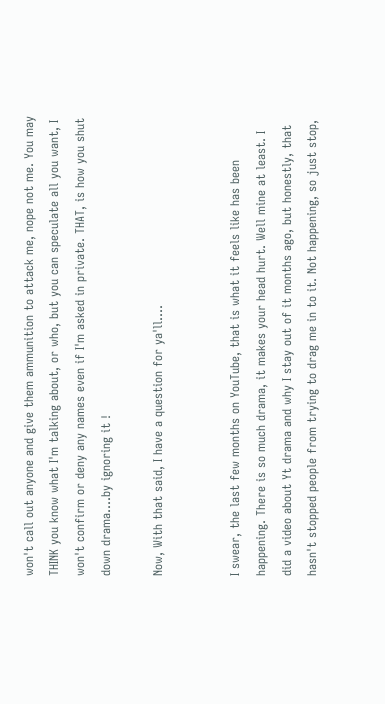won't call out anyone and give them ammunition to attack me, nope not me. You may THINK you know what I'm talking about, or who, but you can speculate all you want, I won't confirm or deny any names even if I'm asked in private. THAT, is how you shut down drama....by ignoring it !

Now, With that said, I have a question for ya'll....


I swear, the last few months on YouTube, that is what it feels like has been happening. There is so much drama, it makes your head hurt. Well mine at least. I did a video about Yt drama and why I stay out of it months ago, but honestly, that hasn't stopped people from trying to drag me in to it. Not happening, so just stop,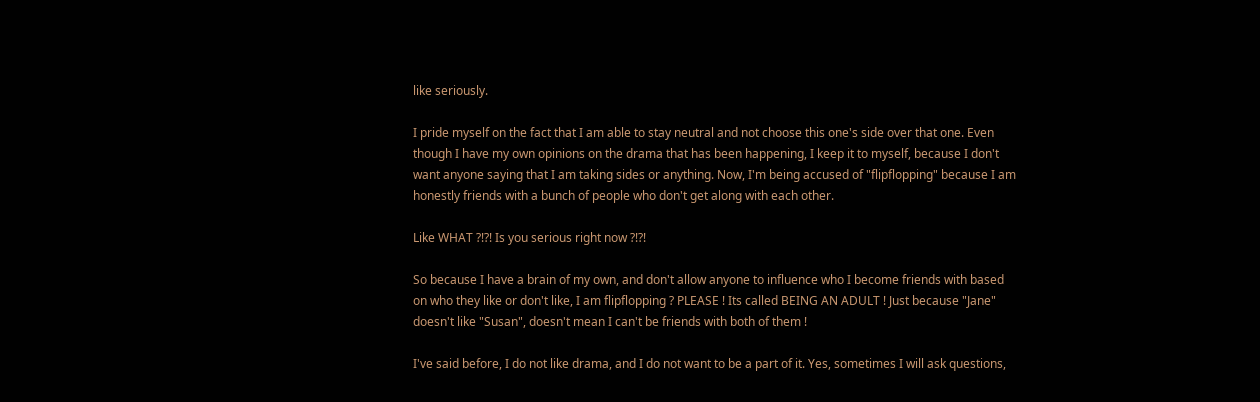like seriously.

I pride myself on the fact that I am able to stay neutral and not choose this one's side over that one. Even though I have my own opinions on the drama that has been happening, I keep it to myself, because I don't want anyone saying that I am taking sides or anything. Now, I'm being accused of "flipflopping" because I am honestly friends with a bunch of people who don't get along with each other.

Like WHAT ?!?! Is you serious right now ?!?!

So because I have a brain of my own, and don't allow anyone to influence who I become friends with based on who they like or don't like, I am flipflopping ? PLEASE ! Its called BEING AN ADULT ! Just because "Jane" doesn't like "Susan", doesn't mean I can't be friends with both of them !

I've said before, I do not like drama, and I do not want to be a part of it. Yes, sometimes I will ask questions,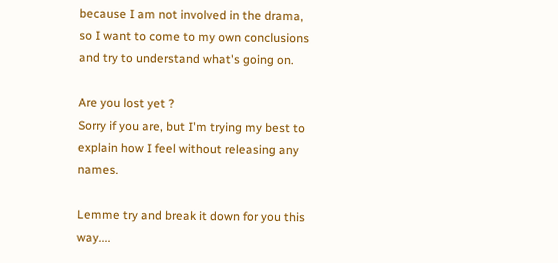because I am not involved in the drama, so I want to come to my own conclusions and try to understand what's going on.

Are you lost yet ?
Sorry if you are, but I'm trying my best to explain how I feel without releasing any names.

Lemme try and break it down for you this way....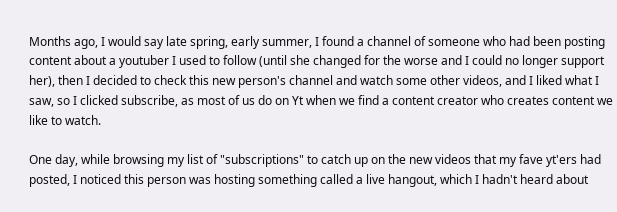Months ago, I would say late spring, early summer, I found a channel of someone who had been posting content about a youtuber I used to follow (until she changed for the worse and I could no longer support her), then I decided to check this new person's channel and watch some other videos, and I liked what I saw, so I clicked subscribe, as most of us do on Yt when we find a content creator who creates content we like to watch.

One day, while browsing my list of "subscriptions" to catch up on the new videos that my fave yt'ers had posted, I noticed this person was hosting something called a live hangout, which I hadn't heard about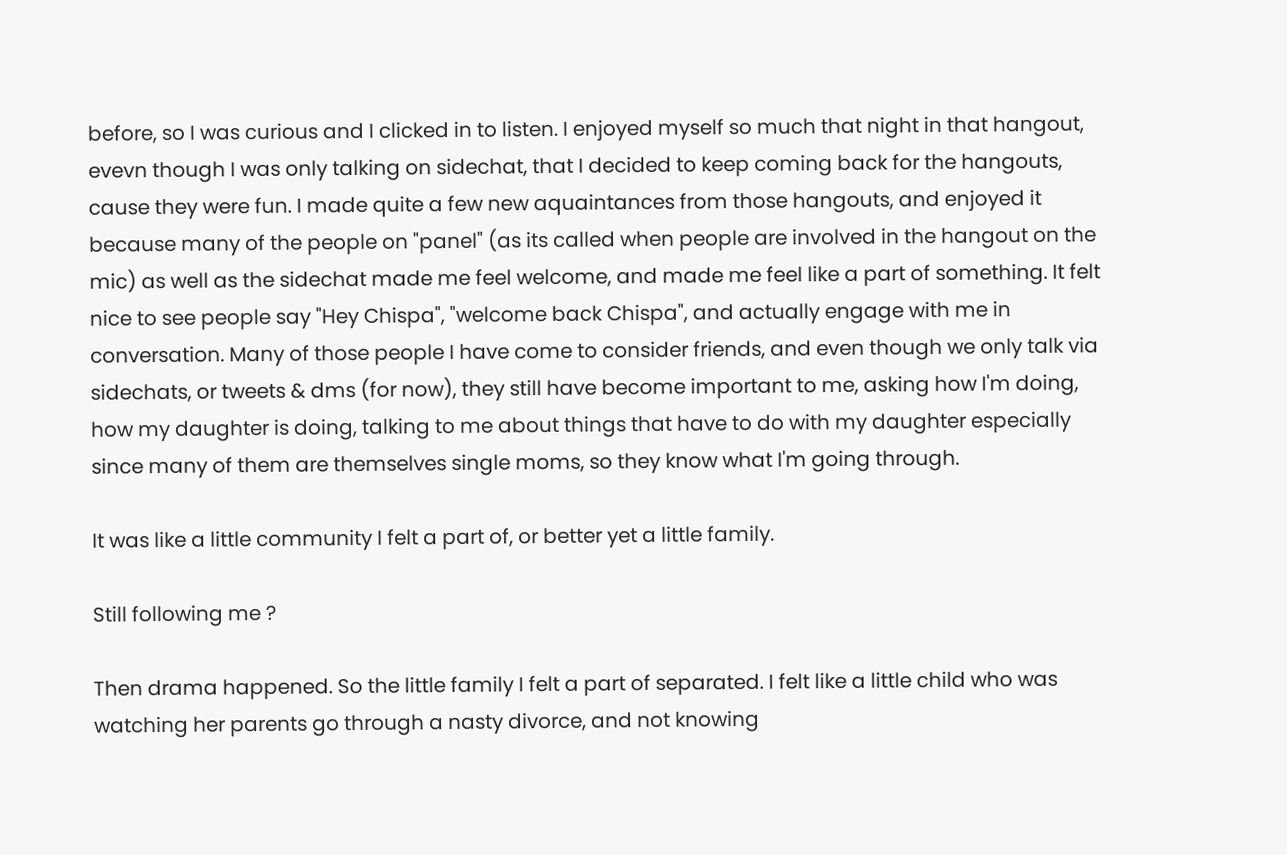before, so I was curious and I clicked in to listen. I enjoyed myself so much that night in that hangout, evevn though I was only talking on sidechat, that I decided to keep coming back for the hangouts, cause they were fun. I made quite a few new aquaintances from those hangouts, and enjoyed it because many of the people on "panel" (as its called when people are involved in the hangout on the mic) as well as the sidechat made me feel welcome, and made me feel like a part of something. It felt nice to see people say "Hey Chispa", "welcome back Chispa", and actually engage with me in conversation. Many of those people I have come to consider friends, and even though we only talk via sidechats, or tweets & dms (for now), they still have become important to me, asking how I'm doing, how my daughter is doing, talking to me about things that have to do with my daughter especially since many of them are themselves single moms, so they know what I'm going through.

It was like a little community I felt a part of, or better yet a little family.

Still following me ?

Then drama happened. So the little family I felt a part of separated. I felt like a little child who was watching her parents go through a nasty divorce, and not knowing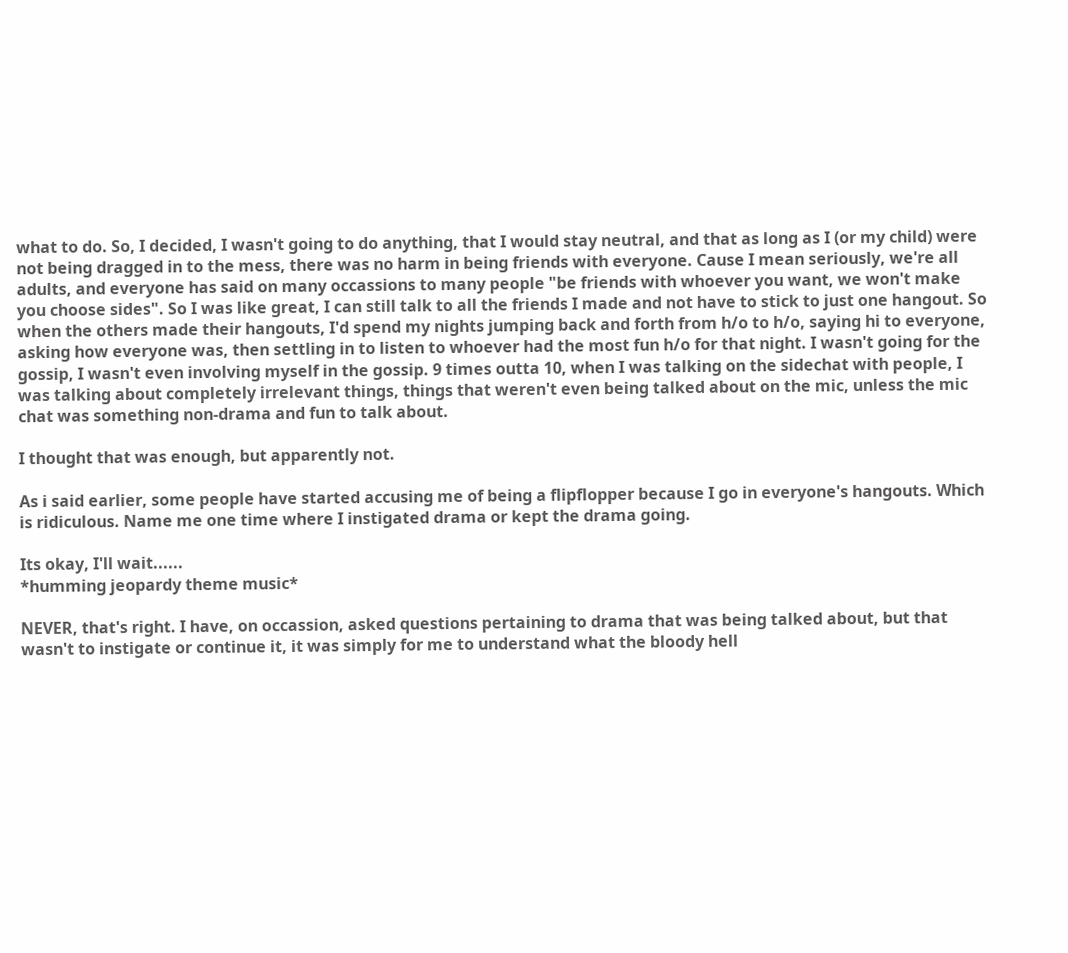what to do. So, I decided, I wasn't going to do anything, that I would stay neutral, and that as long as I (or my child) were not being dragged in to the mess, there was no harm in being friends with everyone. Cause I mean seriously, we're all adults, and everyone has said on many occassions to many people "be friends with whoever you want, we won't make you choose sides". So I was like great, I can still talk to all the friends I made and not have to stick to just one hangout. So when the others made their hangouts, I'd spend my nights jumping back and forth from h/o to h/o, saying hi to everyone, asking how everyone was, then settling in to listen to whoever had the most fun h/o for that night. I wasn't going for the gossip, I wasn't even involving myself in the gossip. 9 times outta 10, when I was talking on the sidechat with people, I was talking about completely irrelevant things, things that weren't even being talked about on the mic, unless the mic chat was something non-drama and fun to talk about.

I thought that was enough, but apparently not.

As i said earlier, some people have started accusing me of being a flipflopper because I go in everyone's hangouts. Which is ridiculous. Name me one time where I instigated drama or kept the drama going.

Its okay, I'll wait......
*humming jeopardy theme music*

NEVER, that's right. I have, on occassion, asked questions pertaining to drama that was being talked about, but that wasn't to instigate or continue it, it was simply for me to understand what the bloody hell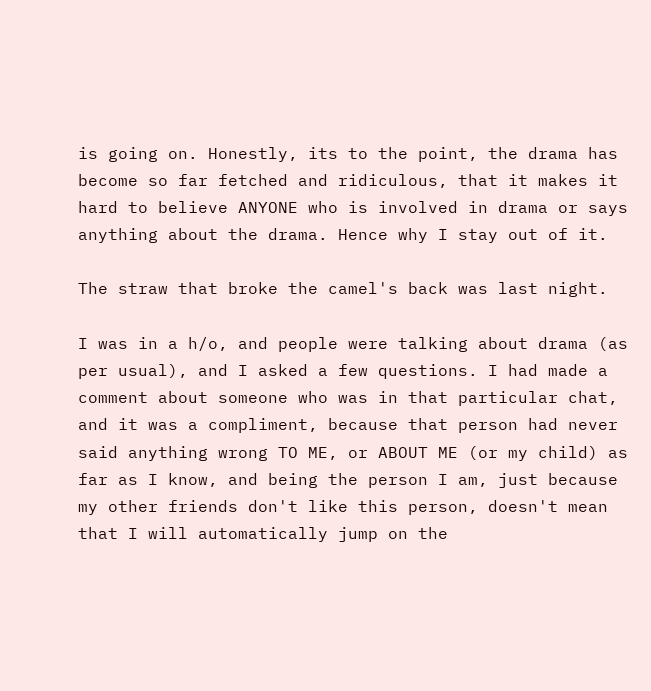is going on. Honestly, its to the point, the drama has become so far fetched and ridiculous, that it makes it hard to believe ANYONE who is involved in drama or says anything about the drama. Hence why I stay out of it.

The straw that broke the camel's back was last night.

I was in a h/o, and people were talking about drama (as per usual), and I asked a few questions. I had made a comment about someone who was in that particular chat, and it was a compliment, because that person had never said anything wrong TO ME, or ABOUT ME (or my child) as far as I know, and being the person I am, just because my other friends don't like this person, doesn't mean that I will automatically jump on the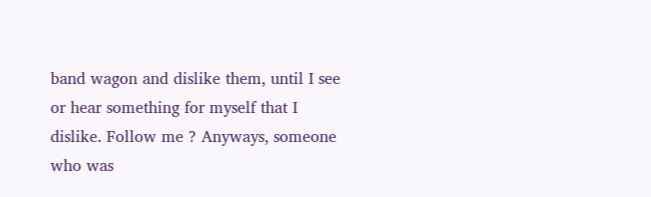band wagon and dislike them, until I see or hear something for myself that I dislike. Follow me ? Anyways, someone who was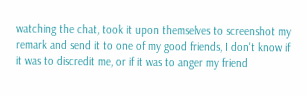watching the chat, took it upon themselves to screenshot my remark and send it to one of my good friends, I don't know if it was to discredit me, or if it was to anger my friend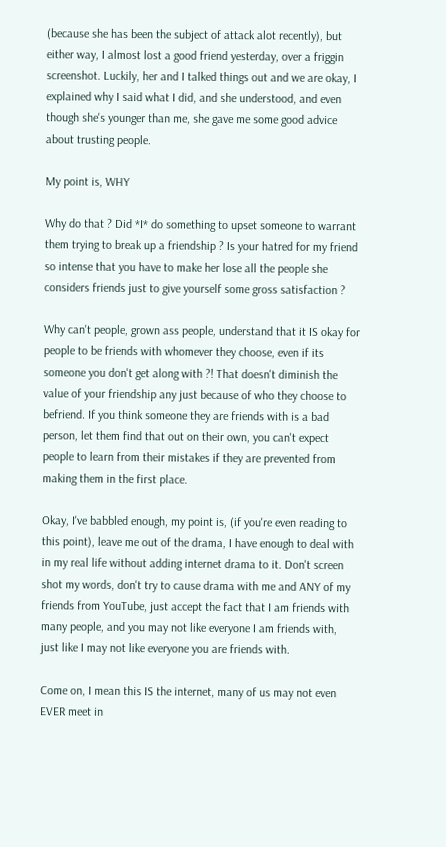(because she has been the subject of attack alot recently), but either way, I almost lost a good friend yesterday, over a friggin screenshot. Luckily, her and I talked things out and we are okay, I explained why I said what I did, and she understood, and even though she's younger than me, she gave me some good advice about trusting people.

My point is, WHY

Why do that ? Did *I* do something to upset someone to warrant them trying to break up a friendship ? Is your hatred for my friend so intense that you have to make her lose all the people she considers friends just to give yourself some gross satisfaction ?

Why can't people, grown ass people, understand that it IS okay for people to be friends with whomever they choose, even if its someone you don't get along with ?! That doesn't diminish the value of your friendship any just because of who they choose to befriend. If you think someone they are friends with is a bad person, let them find that out on their own, you can't expect people to learn from their mistakes if they are prevented from making them in the first place.

Okay, I've babbled enough, my point is, (if you're even reading to this point), leave me out of the drama, I have enough to deal with in my real life without adding internet drama to it. Don't screen shot my words, don't try to cause drama with me and ANY of my friends from YouTube, just accept the fact that I am friends with many people, and you may not like everyone I am friends with, just like I may not like everyone you are friends with.

Come on, I mean this IS the internet, many of us may not even EVER meet in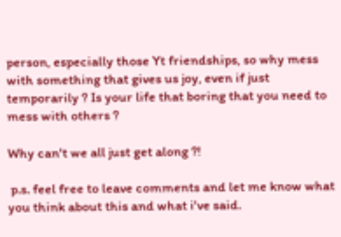person, especially those Yt friendships, so why mess with something that gives us joy, even if just temporarily ? Is your life that boring that you need to mess with others ?

Why can't we all just get along ?!

 p.s. feel free to leave comments and let me know what you think about this and what i've said.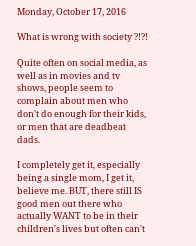Monday, October 17, 2016

What is wrong with society ?!?!

Quite often on social media, as well as in movies and tv shows, people seem to complain about men who don't do enough for their kids, or men that are deadbeat dads.

I completely get it, especially being a single mom, I get it, believe me. BUT, there still IS good men out there who actually WANT to be in their children's lives but often can't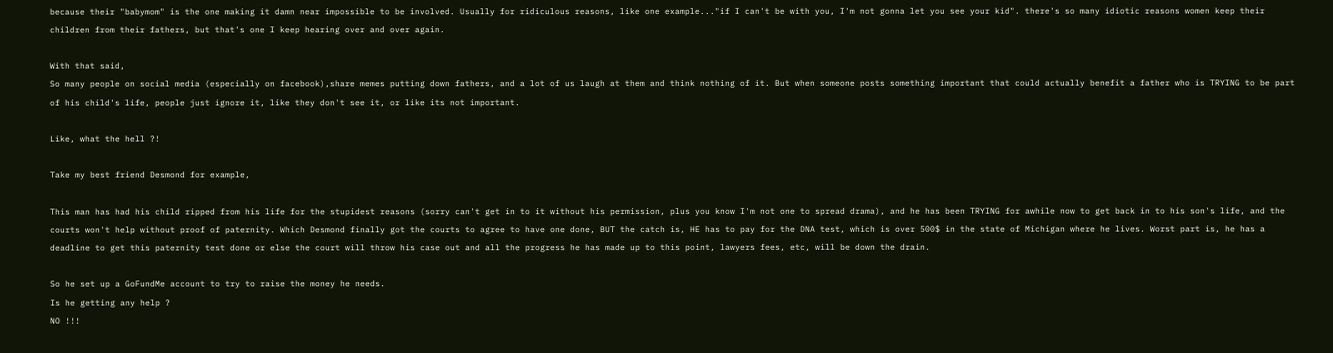because their "babymom" is the one making it damn near impossible to be involved. Usually for ridiculous reasons, like one example..."if I can't be with you, I'm not gonna let you see your kid". there's so many idiotic reasons women keep their children from their fathers, but that's one I keep hearing over and over again.

With that said,
So many people on social media (especially on facebook),share memes putting down fathers, and a lot of us laugh at them and think nothing of it. But when someone posts something important that could actually benefit a father who is TRYING to be part of his child's life, people just ignore it, like they don't see it, or like its not important.

Like, what the hell ?!

Take my best friend Desmond for example,

This man has had his child ripped from his life for the stupidest reasons (sorry can't get in to it without his permission, plus you know I'm not one to spread drama), and he has been TRYING for awhile now to get back in to his son's life, and the courts won't help without proof of paternity. Which Desmond finally got the courts to agree to have one done, BUT the catch is, HE has to pay for the DNA test, which is over 500$ in the state of Michigan where he lives. Worst part is, he has a deadline to get this paternity test done or else the court will throw his case out and all the progress he has made up to this point, lawyers fees, etc, will be down the drain.

So he set up a GoFundMe account to try to raise the money he needs.
Is he getting any help ?
NO !!!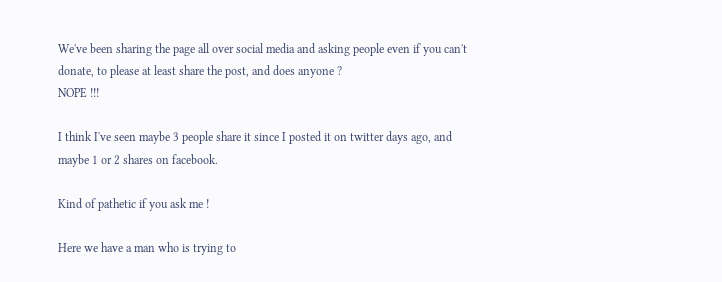We've been sharing the page all over social media and asking people even if you can't donate, to please at least share the post, and does anyone ?
NOPE !!!

I think I've seen maybe 3 people share it since I posted it on twitter days ago, and maybe 1 or 2 shares on facebook.

Kind of pathetic if you ask me !

Here we have a man who is trying to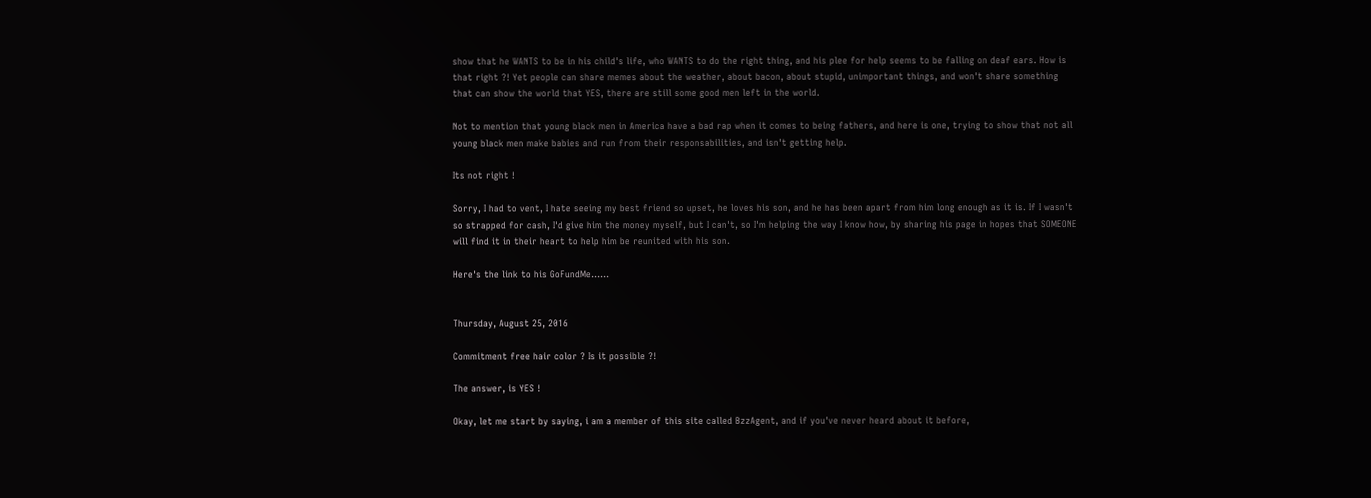show that he WANTS to be in his child's life, who WANTS to do the right thing, and his plee for help seems to be falling on deaf ears. How is that right ?! Yet people can share memes about the weather, about bacon, about stupid, unimportant things, and won't share something that can show the world that YES, there are still some good men left in the world.

Not to mention that young black men in America have a bad rap when it comes to being fathers, and here is one, trying to show that not all young black men make babies and run from their responsabilities, and isn't getting help.

Its not right !

Sorry, I had to vent, I hate seeing my best friend so upset, he loves his son, and he has been apart from him long enough as it is. If I wasn't so strapped for cash, I'd give him the money myself, but I can't, so I'm helping the way I know how, by sharing his page in hopes that SOMEONE will find it in their heart to help him be reunited with his son.

Here's the link to his GoFundMe......


Thursday, August 25, 2016

Commitment free hair color ? Is it possible ?!

The answer, is YES !

Okay, let me start by saying, i am a member of this site called BzzAgent, and if you've never heard about it before,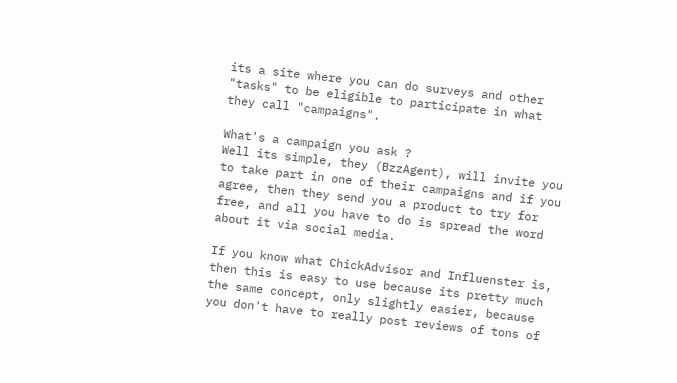its a site where you can do surveys and other "tasks" to be eligible to participate in what they call "campaigns".

What's a campaign you ask ?
Well its simple, they (BzzAgent), will invite you to take part in one of their campaigns and if you agree, then they send you a product to try for free, and all you have to do is spread the word about it via social media.

If you know what ChickAdvisor and Influenster is, then this is easy to use because its pretty much the same concept, only slightly easier, because you don't have to really post reviews of tons of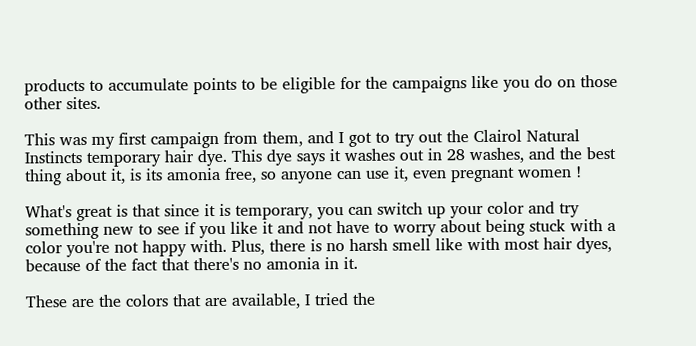products to accumulate points to be eligible for the campaigns like you do on those other sites.

This was my first campaign from them, and I got to try out the Clairol Natural Instincts temporary hair dye. This dye says it washes out in 28 washes, and the best thing about it, is its amonia free, so anyone can use it, even pregnant women !

What's great is that since it is temporary, you can switch up your color and try something new to see if you like it and not have to worry about being stuck with a color you're not happy with. Plus, there is no harsh smell like with most hair dyes, because of the fact that there's no amonia in it.

These are the colors that are available, I tried the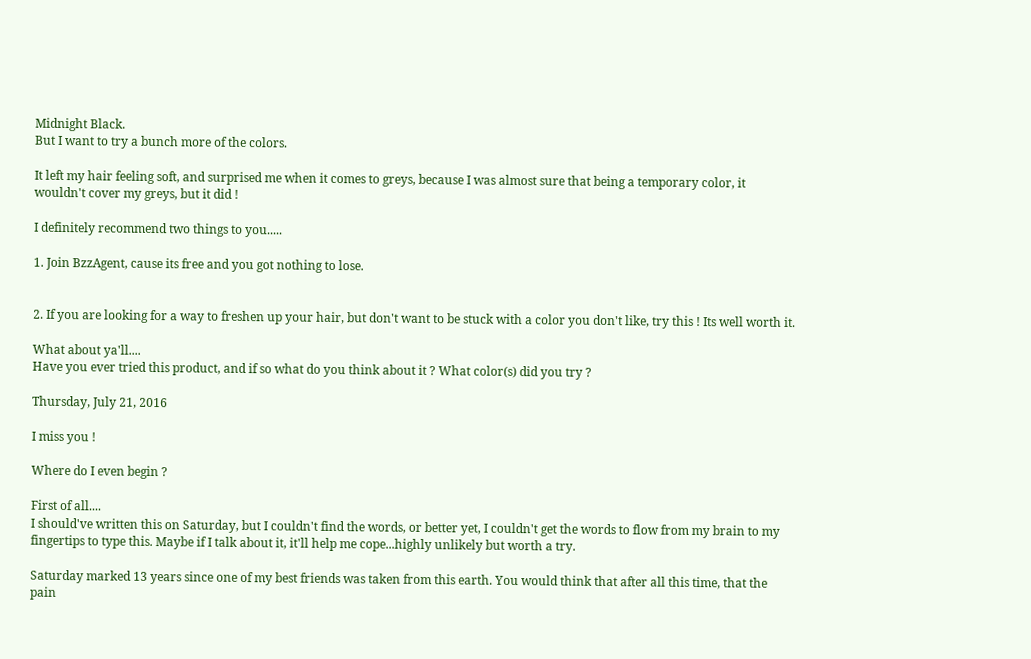Midnight Black.
But I want to try a bunch more of the colors.

It left my hair feeling soft, and surprised me when it comes to greys, because I was almost sure that being a temporary color, it wouldn't cover my greys, but it did !

I definitely recommend two things to you.....

1. Join BzzAgent, cause its free and you got nothing to lose.


2. If you are looking for a way to freshen up your hair, but don't want to be stuck with a color you don't like, try this ! Its well worth it.

What about ya'll....
Have you ever tried this product, and if so what do you think about it ? What color(s) did you try ?

Thursday, July 21, 2016

I miss you !

Where do I even begin ?

First of all....
I should've written this on Saturday, but I couldn't find the words, or better yet, I couldn't get the words to flow from my brain to my fingertips to type this. Maybe if I talk about it, it'll help me cope...highly unlikely but worth a try.

Saturday marked 13 years since one of my best friends was taken from this earth. You would think that after all this time, that the pain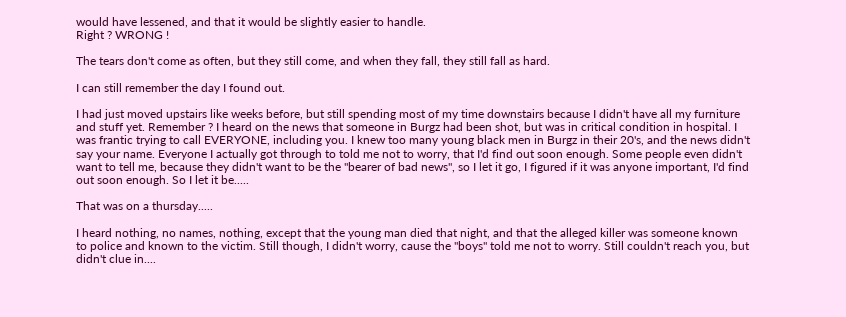would have lessened, and that it would be slightly easier to handle.
Right ? WRONG !

The tears don't come as often, but they still come, and when they fall, they still fall as hard.

I can still remember the day I found out.

I had just moved upstairs like weeks before, but still spending most of my time downstairs because I didn't have all my furniture and stuff yet. Remember ? I heard on the news that someone in Burgz had been shot, but was in critical condition in hospital. I was frantic trying to call EVERYONE, including you. I knew too many young black men in Burgz in their 20's, and the news didn't say your name. Everyone I actually got through to told me not to worry, that I'd find out soon enough. Some people even didn't want to tell me, because they didn't want to be the "bearer of bad news", so I let it go, I figured if it was anyone important, I'd find out soon enough. So I let it be.....

That was on a thursday.....

I heard nothing, no names, nothing, except that the young man died that night, and that the alleged killer was someone known to police and known to the victim. Still though, I didn't worry, cause the "boys" told me not to worry. Still couldn't reach you, but didn't clue in....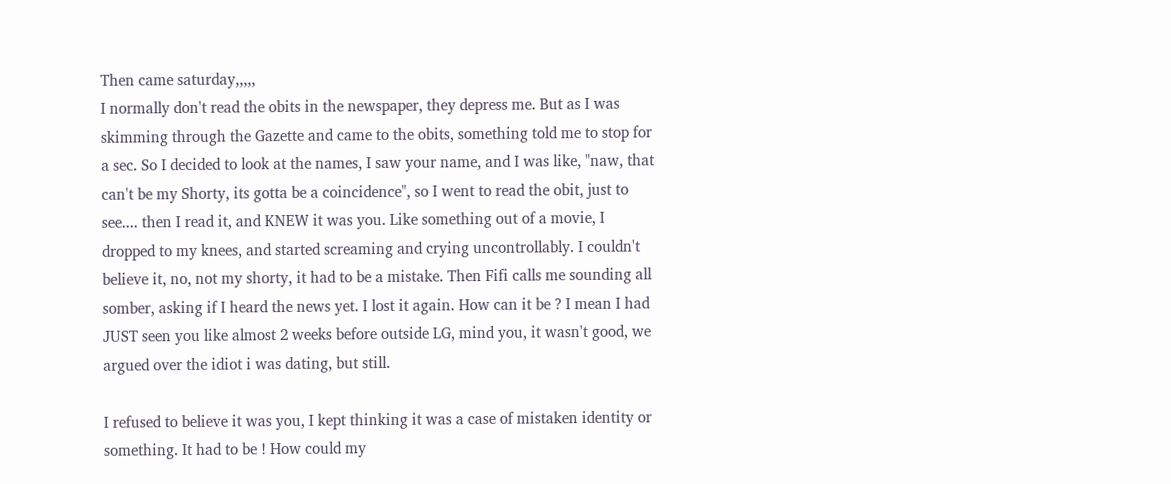Then came saturday,,,,,
I normally don't read the obits in the newspaper, they depress me. But as I was skimming through the Gazette and came to the obits, something told me to stop for a sec. So I decided to look at the names, I saw your name, and I was like, "naw, that can't be my Shorty, its gotta be a coincidence", so I went to read the obit, just to see.... then I read it, and KNEW it was you. Like something out of a movie, I dropped to my knees, and started screaming and crying uncontrollably. I couldn't believe it, no, not my shorty, it had to be a mistake. Then Fifi calls me sounding all somber, asking if I heard the news yet. I lost it again. How can it be ? I mean I had JUST seen you like almost 2 weeks before outside LG, mind you, it wasn't good, we argued over the idiot i was dating, but still.

I refused to believe it was you, I kept thinking it was a case of mistaken identity or something. It had to be ! How could my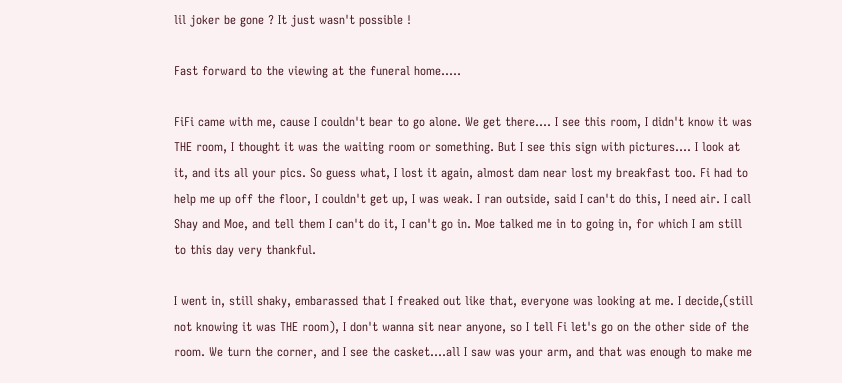lil joker be gone ? It just wasn't possible !

Fast forward to the viewing at the funeral home.....

FiFi came with me, cause I couldn't bear to go alone. We get there.... I see this room, I didn't know it was THE room, I thought it was the waiting room or something. But I see this sign with pictures.... I look at it, and its all your pics. So guess what, I lost it again, almost dam near lost my breakfast too. Fi had to help me up off the floor, I couldn't get up, I was weak. I ran outside, said I can't do this, I need air. I call Shay and Moe, and tell them I can't do it, I can't go in. Moe talked me in to going in, for which I am still to this day very thankful.

I went in, still shaky, embarassed that I freaked out like that, everyone was looking at me. I decide,(still not knowing it was THE room), I don't wanna sit near anyone, so I tell Fi let's go on the other side of the room. We turn the corner, and I see the casket....all I saw was your arm, and that was enough to make me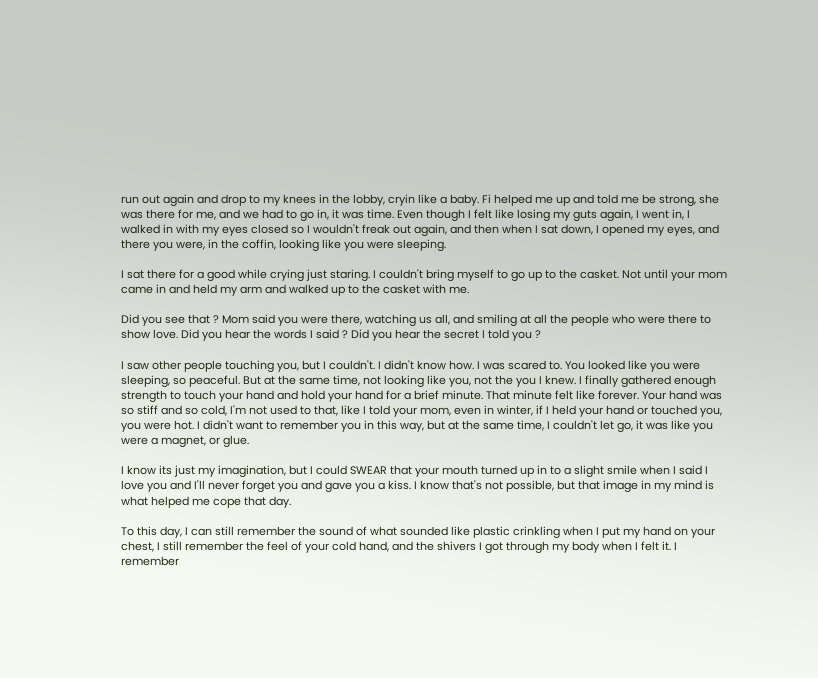run out again and drop to my knees in the lobby, cryin like a baby. Fi helped me up and told me be strong, she was there for me, and we had to go in, it was time. Even though I felt like losing my guts again, I went in, I walked in with my eyes closed so I wouldn't freak out again, and then when I sat down, I opened my eyes, and there you were, in the coffin, looking like you were sleeping.

I sat there for a good while crying just staring. I couldn't bring myself to go up to the casket. Not until your mom came in and held my arm and walked up to the casket with me.

Did you see that ? Mom said you were there, watching us all, and smiling at all the people who were there to show love. Did you hear the words I said ? Did you hear the secret I told you ?

I saw other people touching you, but I couldn't. I didn't know how. I was scared to. You looked like you were sleeping, so peaceful. But at the same time, not looking like you, not the you I knew. I finally gathered enough strength to touch your hand and hold your hand for a brief minute. That minute felt like forever. Your hand was so stiff and so cold, I'm not used to that, like I told your mom, even in winter, if I held your hand or touched you, you were hot. I didn't want to remember you in this way, but at the same time, I couldn't let go, it was like you were a magnet, or glue.

I know its just my imagination, but I could SWEAR that your mouth turned up in to a slight smile when I said I love you and I'll never forget you and gave you a kiss. I know that's not possible, but that image in my mind is what helped me cope that day.

To this day, I can still remember the sound of what sounded like plastic crinkling when I put my hand on your chest, I still remember the feel of your cold hand, and the shivers I got through my body when I felt it. I remember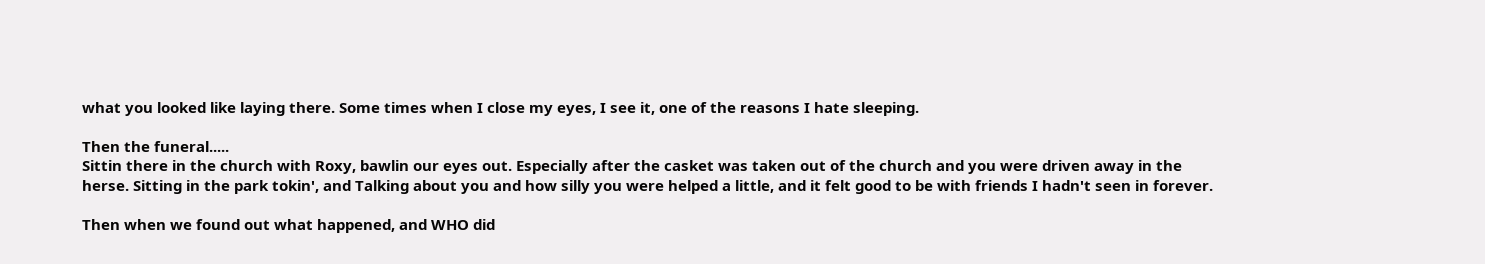what you looked like laying there. Some times when I close my eyes, I see it, one of the reasons I hate sleeping.

Then the funeral.....
Sittin there in the church with Roxy, bawlin our eyes out. Especially after the casket was taken out of the church and you were driven away in the herse. Sitting in the park tokin', and Talking about you and how silly you were helped a little, and it felt good to be with friends I hadn't seen in forever.

Then when we found out what happened, and WHO did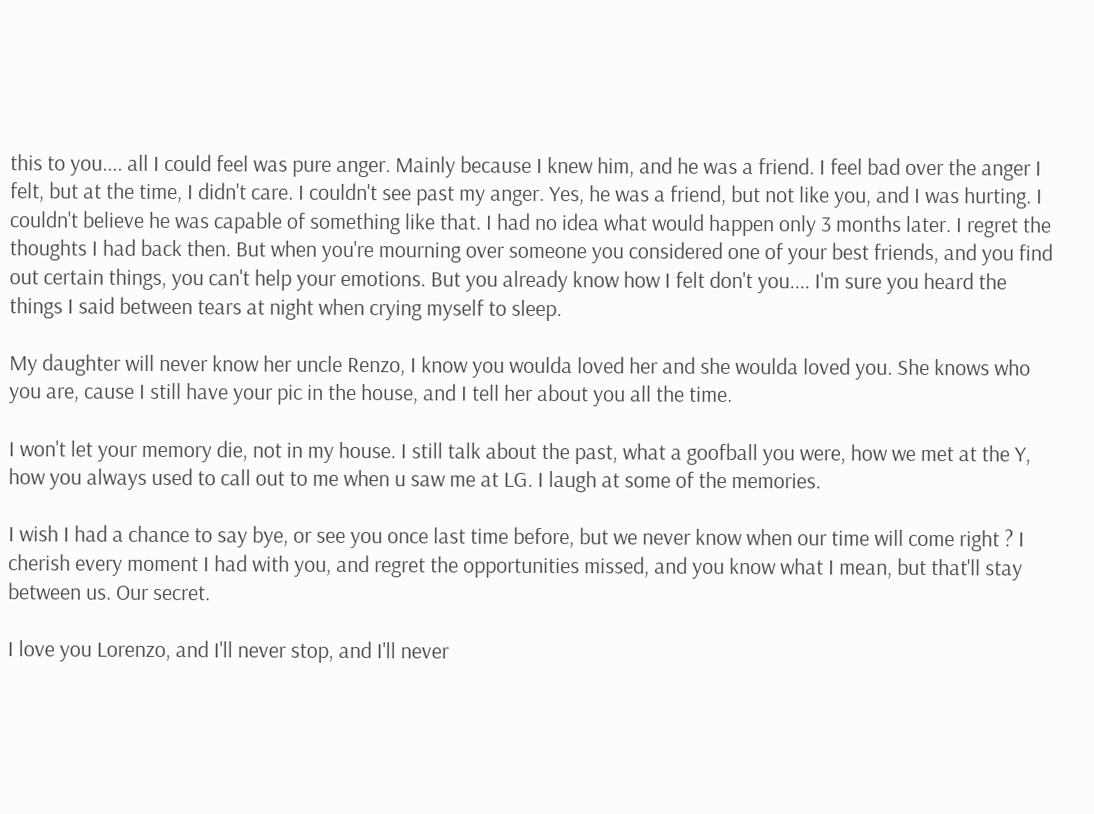this to you.... all I could feel was pure anger. Mainly because I knew him, and he was a friend. I feel bad over the anger I felt, but at the time, I didn't care. I couldn't see past my anger. Yes, he was a friend, but not like you, and I was hurting. I couldn't believe he was capable of something like that. I had no idea what would happen only 3 months later. I regret the thoughts I had back then. But when you're mourning over someone you considered one of your best friends, and you find out certain things, you can't help your emotions. But you already know how I felt don't you.... I'm sure you heard the things I said between tears at night when crying myself to sleep.

My daughter will never know her uncle Renzo, I know you woulda loved her and she woulda loved you. She knows who you are, cause I still have your pic in the house, and I tell her about you all the time.

I won't let your memory die, not in my house. I still talk about the past, what a goofball you were, how we met at the Y, how you always used to call out to me when u saw me at LG. I laugh at some of the memories.

I wish I had a chance to say bye, or see you once last time before, but we never know when our time will come right ? I cherish every moment I had with you, and regret the opportunities missed, and you know what I mean, but that'll stay between us. Our secret.

I love you Lorenzo, and I'll never stop, and I'll never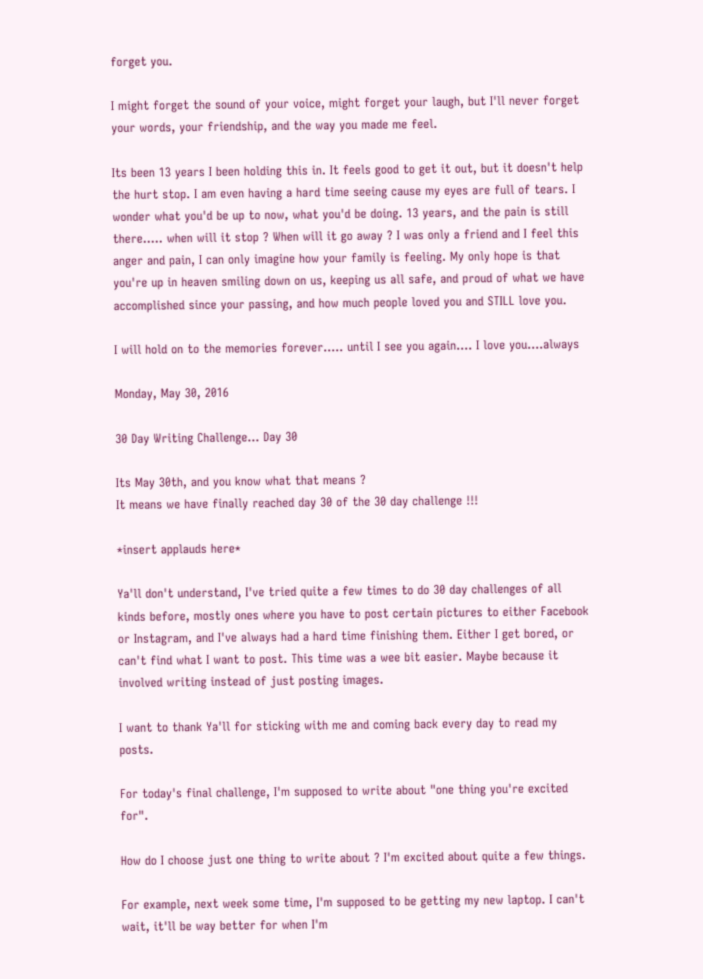forget you.

I might forget the sound of your voice, might forget your laugh, but I'll never forget your words, your friendship, and the way you made me feel.

Its been 13 years I been holding this in. It feels good to get it out, but it doesn't help the hurt stop. I am even having a hard time seeing cause my eyes are full of tears. I wonder what you'd be up to now, what you'd be doing. 13 years, and the pain is still there..... when will it stop ? When will it go away ? I was only a friend and I feel this anger and pain, I can only imagine how your family is feeling. My only hope is that you're up in heaven smiling down on us, keeping us all safe, and proud of what we have accomplished since your passing, and how much people loved you and STILL love you.

I will hold on to the memories forever..... until I see you again.... I love you....always

Monday, May 30, 2016

30 Day Writing Challenge... Day 30

Its May 30th, and you know what that means ?
It means we have finally reached day 30 of the 30 day challenge !!!

*insert applauds here*

Ya'll don't understand, I've tried quite a few times to do 30 day challenges of all kinds before, mostly ones where you have to post certain pictures to either Facebook or Instagram, and I've always had a hard time finishing them. Either I get bored, or can't find what I want to post. This time was a wee bit easier. Maybe because it involved writing instead of just posting images.

I want to thank Ya'll for sticking with me and coming back every day to read my posts.

For today's final challenge, I'm supposed to write about "one thing you're excited for".

How do I choose just one thing to write about ? I'm excited about quite a few things.

For example, next week some time, I'm supposed to be getting my new laptop. I can't wait, it'll be way better for when I'm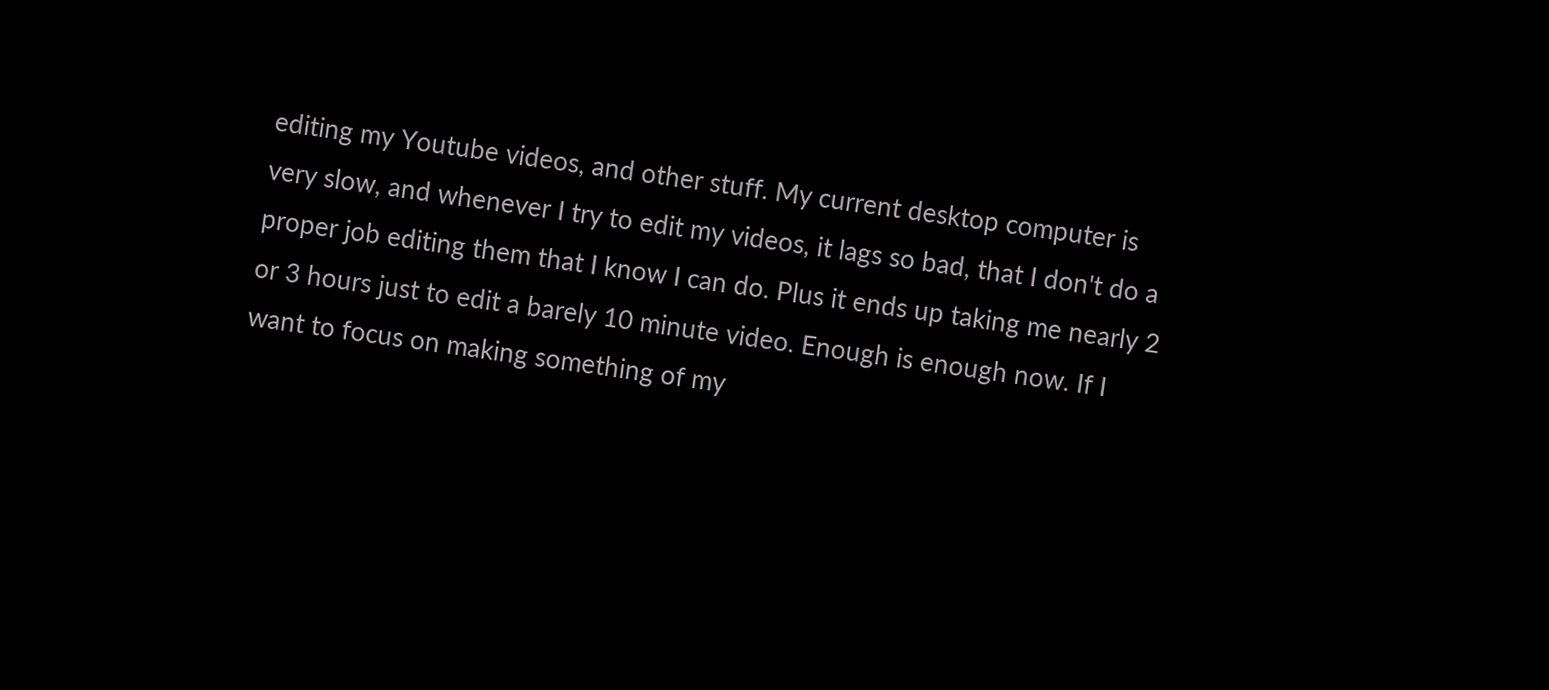editing my Youtube videos, and other stuff. My current desktop computer is very slow, and whenever I try to edit my videos, it lags so bad, that I don't do a proper job editing them that I know I can do. Plus it ends up taking me nearly 2 or 3 hours just to edit a barely 10 minute video. Enough is enough now. If I want to focus on making something of my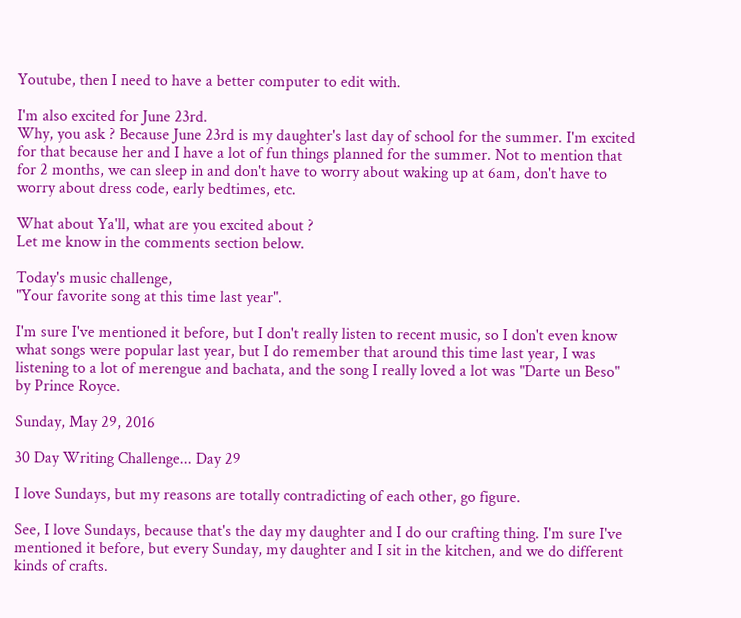Youtube, then I need to have a better computer to edit with.

I'm also excited for June 23rd.
Why, you ask ? Because June 23rd is my daughter's last day of school for the summer. I'm excited for that because her and I have a lot of fun things planned for the summer. Not to mention that for 2 months, we can sleep in and don't have to worry about waking up at 6am, don't have to worry about dress code, early bedtimes, etc.

What about Ya'll, what are you excited about ?
Let me know in the comments section below.

Today's music challenge,
"Your favorite song at this time last year".

I'm sure I've mentioned it before, but I don't really listen to recent music, so I don't even know what songs were popular last year, but I do remember that around this time last year, I was listening to a lot of merengue and bachata, and the song I really loved a lot was "Darte un Beso" by Prince Royce.

Sunday, May 29, 2016

30 Day Writing Challenge... Day 29

I love Sundays, but my reasons are totally contradicting of each other, go figure.

See, I love Sundays, because that's the day my daughter and I do our crafting thing. I'm sure I've mentioned it before, but every Sunday, my daughter and I sit in the kitchen, and we do different kinds of crafts.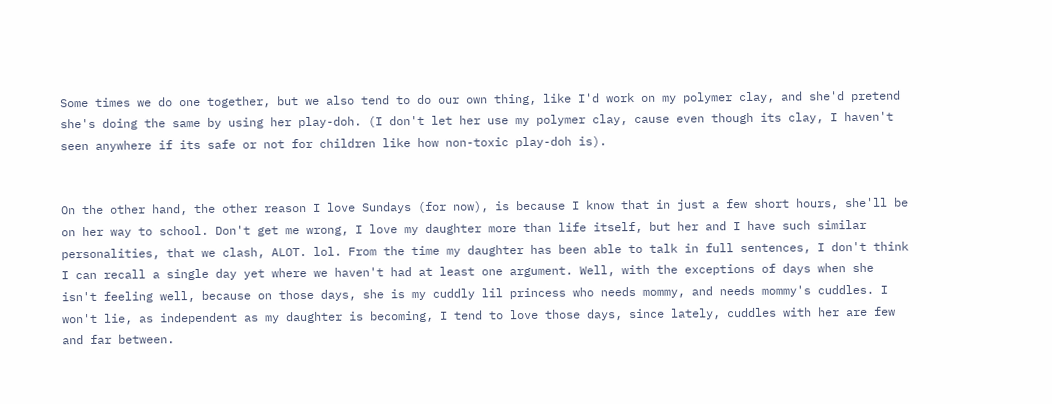Some times we do one together, but we also tend to do our own thing, like I'd work on my polymer clay, and she'd pretend she's doing the same by using her play-doh. (I don't let her use my polymer clay, cause even though its clay, I haven't seen anywhere if its safe or not for children like how non-toxic play-doh is).


On the other hand, the other reason I love Sundays (for now), is because I know that in just a few short hours, she'll be on her way to school. Don't get me wrong, I love my daughter more than life itself, but her and I have such similar personalities, that we clash, ALOT. lol. From the time my daughter has been able to talk in full sentences, I don't think I can recall a single day yet where we haven't had at least one argument. Well, with the exceptions of days when she isn't feeling well, because on those days, she is my cuddly lil princess who needs mommy, and needs mommy's cuddles. I won't lie, as independent as my daughter is becoming, I tend to love those days, since lately, cuddles with her are few and far between.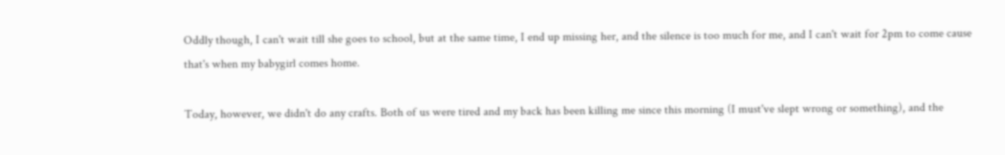Oddly though, I can't wait till she goes to school, but at the same time, I end up missing her, and the silence is too much for me, and I can't wait for 2pm to come cause that's when my babygirl comes home.

Today, however, we didn't do any crafts. Both of us were tired and my back has been killing me since this morning (I must've slept wrong or something), and the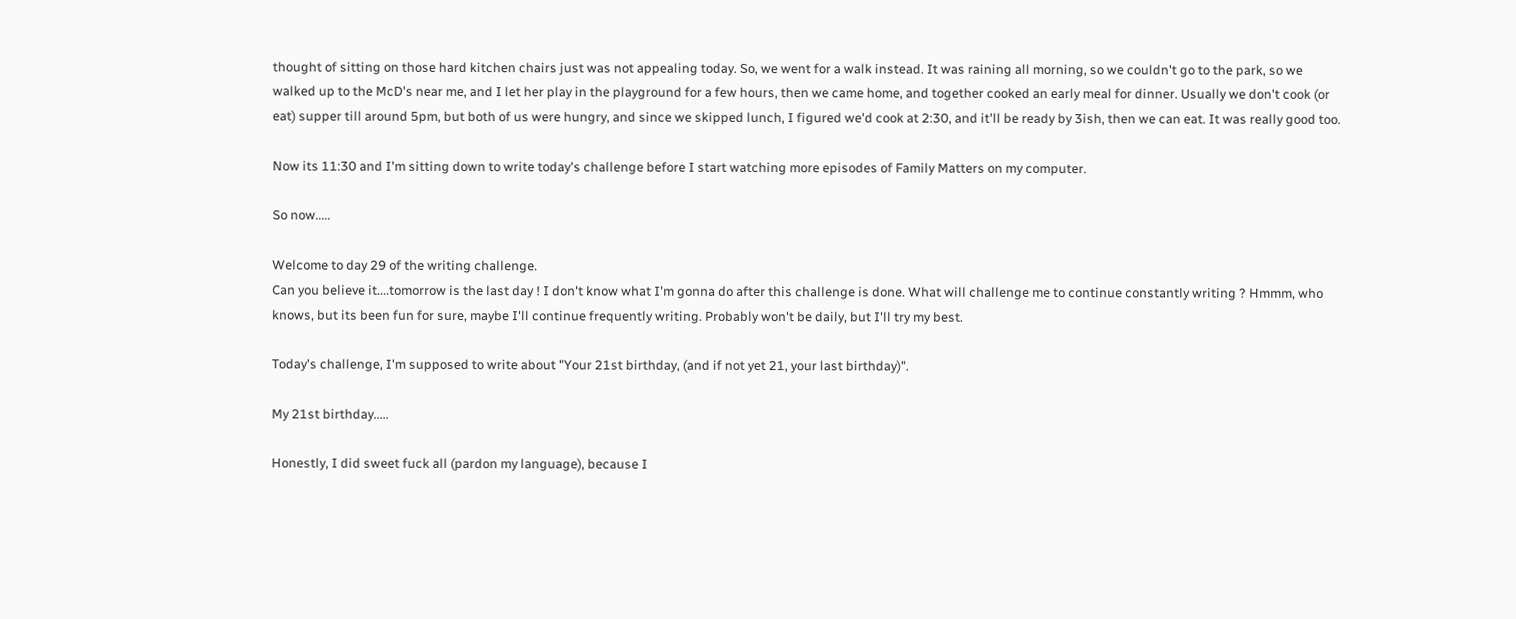thought of sitting on those hard kitchen chairs just was not appealing today. So, we went for a walk instead. It was raining all morning, so we couldn't go to the park, so we walked up to the McD's near me, and I let her play in the playground for a few hours, then we came home, and together cooked an early meal for dinner. Usually we don't cook (or eat) supper till around 5pm, but both of us were hungry, and since we skipped lunch, I figured we'd cook at 2:30, and it'll be ready by 3ish, then we can eat. It was really good too.

Now its 11:30 and I'm sitting down to write today's challenge before I start watching more episodes of Family Matters on my computer.

So now.....

Welcome to day 29 of the writing challenge.
Can you believe it....tomorrow is the last day ! I don't know what I'm gonna do after this challenge is done. What will challenge me to continue constantly writing ? Hmmm, who knows, but its been fun for sure, maybe I'll continue frequently writing. Probably won't be daily, but I'll try my best.

Today's challenge, I'm supposed to write about "Your 21st birthday, (and if not yet 21, your last birthday)".

My 21st birthday.....

Honestly, I did sweet fuck all (pardon my language), because I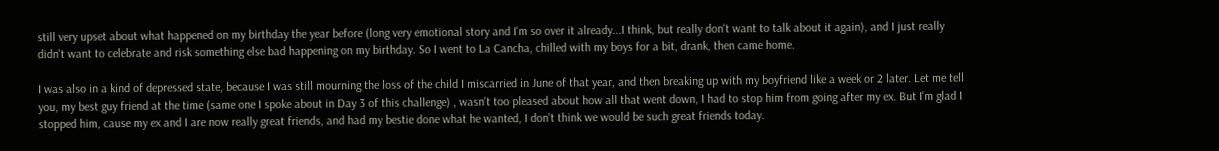still very upset about what happened on my birthday the year before (long very emotional story and I'm so over it already...I think, but really don't want to talk about it again), and I just really didn't want to celebrate and risk something else bad happening on my birthday. So I went to La Cancha, chilled with my boys for a bit, drank, then came home.

I was also in a kind of depressed state, because I was still mourning the loss of the child I miscarried in June of that year, and then breaking up with my boyfriend like a week or 2 later. Let me tell you, my best guy friend at the time (same one I spoke about in Day 3 of this challenge) , wasn't too pleased about how all that went down, I had to stop him from going after my ex. But I'm glad I stopped him, cause my ex and I are now really great friends, and had my bestie done what he wanted, I don't think we would be such great friends today.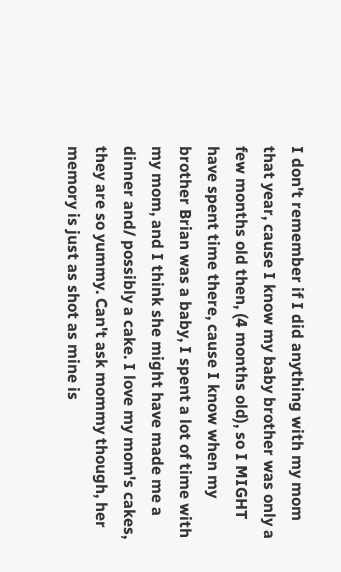I don't remember if I did anything with my mom that year, cause I know my baby brother was only a few months old then, (4 months old), so I MIGHT have spent time there, cause I know when my brother Brian was a baby, I spent a lot of time with my mom, and I think she might have made me a dinner and/ possibly a cake. I love my mom's cakes, they are so yummy. Can't ask mommy though, her memory is just as shot as mine is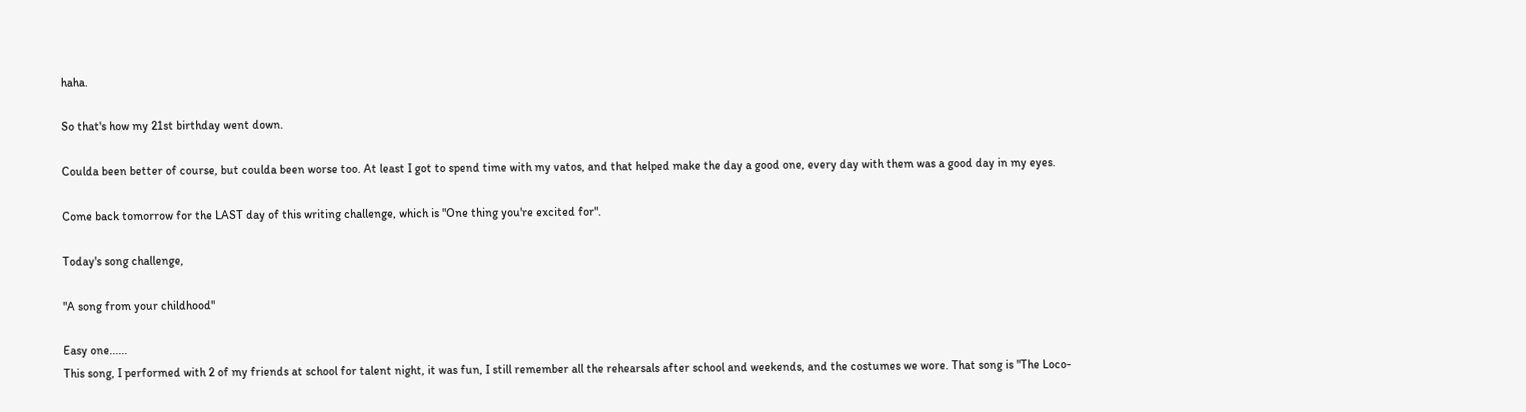haha.

So that's how my 21st birthday went down.

Coulda been better of course, but coulda been worse too. At least I got to spend time with my vatos, and that helped make the day a good one, every day with them was a good day in my eyes.

Come back tomorrow for the LAST day of this writing challenge, which is "One thing you're excited for".

Today's song challenge,

"A song from your childhood"

Easy one......
This song, I performed with 2 of my friends at school for talent night, it was fun, I still remember all the rehearsals after school and weekends, and the costumes we wore. That song is "The Loco-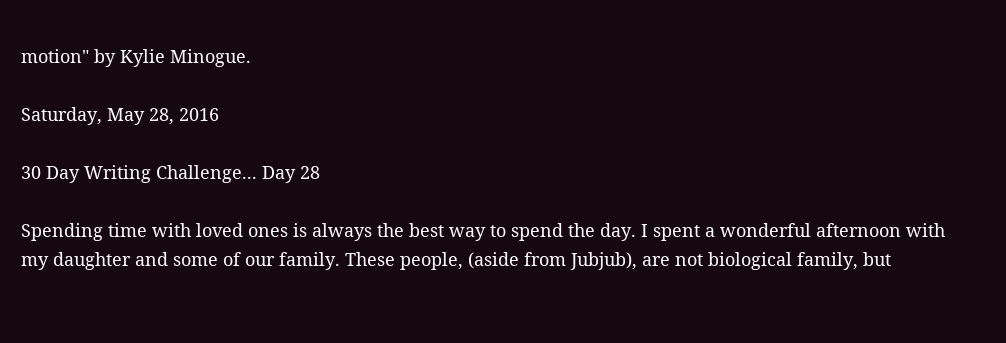motion" by Kylie Minogue.

Saturday, May 28, 2016

30 Day Writing Challenge... Day 28

Spending time with loved ones is always the best way to spend the day. I spent a wonderful afternoon with my daughter and some of our family. These people, (aside from Jubjub), are not biological family, but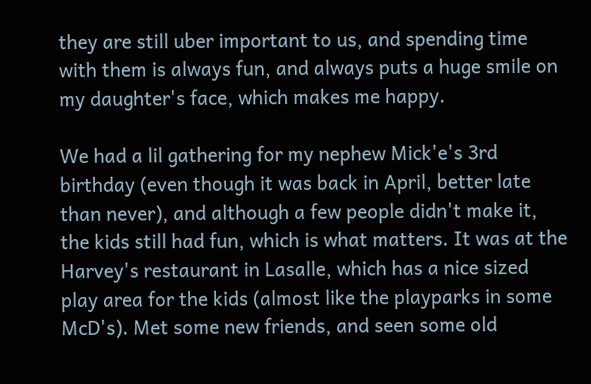they are still uber important to us, and spending time with them is always fun, and always puts a huge smile on my daughter's face, which makes me happy.

We had a lil gathering for my nephew Mick'e's 3rd birthday (even though it was back in April, better late than never), and although a few people didn't make it, the kids still had fun, which is what matters. It was at the Harvey's restaurant in Lasalle, which has a nice sized play area for the kids (almost like the playparks in some McD's). Met some new friends, and seen some old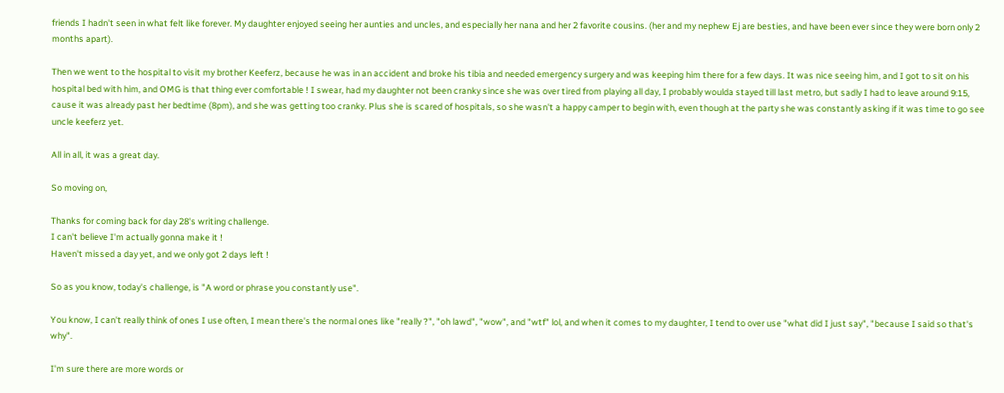friends I hadn't seen in what felt like forever. My daughter enjoyed seeing her aunties and uncles, and especially her nana and her 2 favorite cousins. (her and my nephew Ej are besties, and have been ever since they were born only 2 months apart).

Then we went to the hospital to visit my brother Keeferz, because he was in an accident and broke his tibia and needed emergency surgery and was keeping him there for a few days. It was nice seeing him, and I got to sit on his hospital bed with him, and OMG is that thing ever comfortable ! I swear, had my daughter not been cranky since she was over tired from playing all day, I probably woulda stayed till last metro, but sadly I had to leave around 9:15, cause it was already past her bedtime (8pm), and she was getting too cranky. Plus she is scared of hospitals, so she wasn't a happy camper to begin with, even though at the party she was constantly asking if it was time to go see uncle keeferz yet.

All in all, it was a great day.

So moving on,

Thanks for coming back for day 28's writing challenge.
I can't believe I'm actually gonna make it !
Haven't missed a day yet, and we only got 2 days left !

So as you know, today's challenge, is "A word or phrase you constantly use".

You know, I can't really think of ones I use often, I mean there's the normal ones like "really ?", "oh lawd", "wow", and "wtf" lol, and when it comes to my daughter, I tend to over use "what did I just say", "because I said so that's why".

I'm sure there are more words or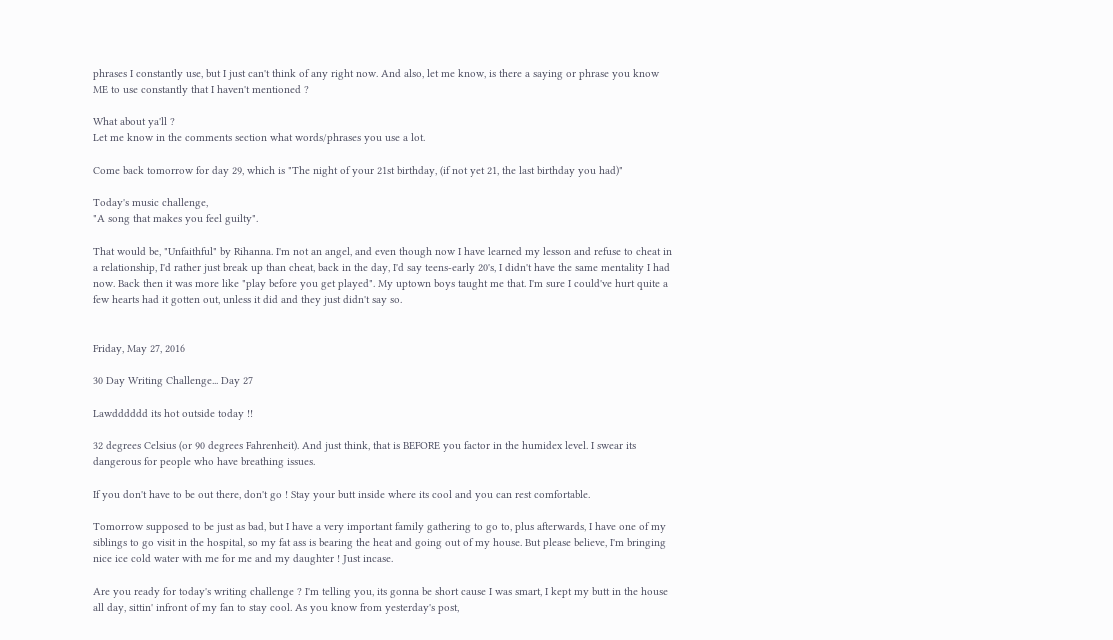phrases I constantly use, but I just can't think of any right now. And also, let me know, is there a saying or phrase you know ME to use constantly that I haven't mentioned ?

What about ya'll ?
Let me know in the comments section what words/phrases you use a lot.

Come back tomorrow for day 29, which is "The night of your 21st birthday, (if not yet 21, the last birthday you had)"

Today's music challenge,
"A song that makes you feel guilty".

That would be, "Unfaithful" by Rihanna. I'm not an angel, and even though now I have learned my lesson and refuse to cheat in a relationship, I'd rather just break up than cheat, back in the day, I'd say teens-early 20's, I didn't have the same mentality I had now. Back then it was more like "play before you get played". My uptown boys taught me that. I'm sure I could've hurt quite a few hearts had it gotten out, unless it did and they just didn't say so.


Friday, May 27, 2016

30 Day Writing Challenge... Day 27

Lawdddddd its hot outside today !!

32 degrees Celsius (or 90 degrees Fahrenheit). And just think, that is BEFORE you factor in the humidex level. I swear its dangerous for people who have breathing issues.

If you don't have to be out there, don't go ! Stay your butt inside where its cool and you can rest comfortable.

Tomorrow supposed to be just as bad, but I have a very important family gathering to go to, plus afterwards, I have one of my siblings to go visit in the hospital, so my fat ass is bearing the heat and going out of my house. But please believe, I'm bringing nice ice cold water with me for me and my daughter ! Just incase.

Are you ready for today's writing challenge ? I'm telling you, its gonna be short cause I was smart, I kept my butt in the house all day, sittin' infront of my fan to stay cool. As you know from yesterday's post,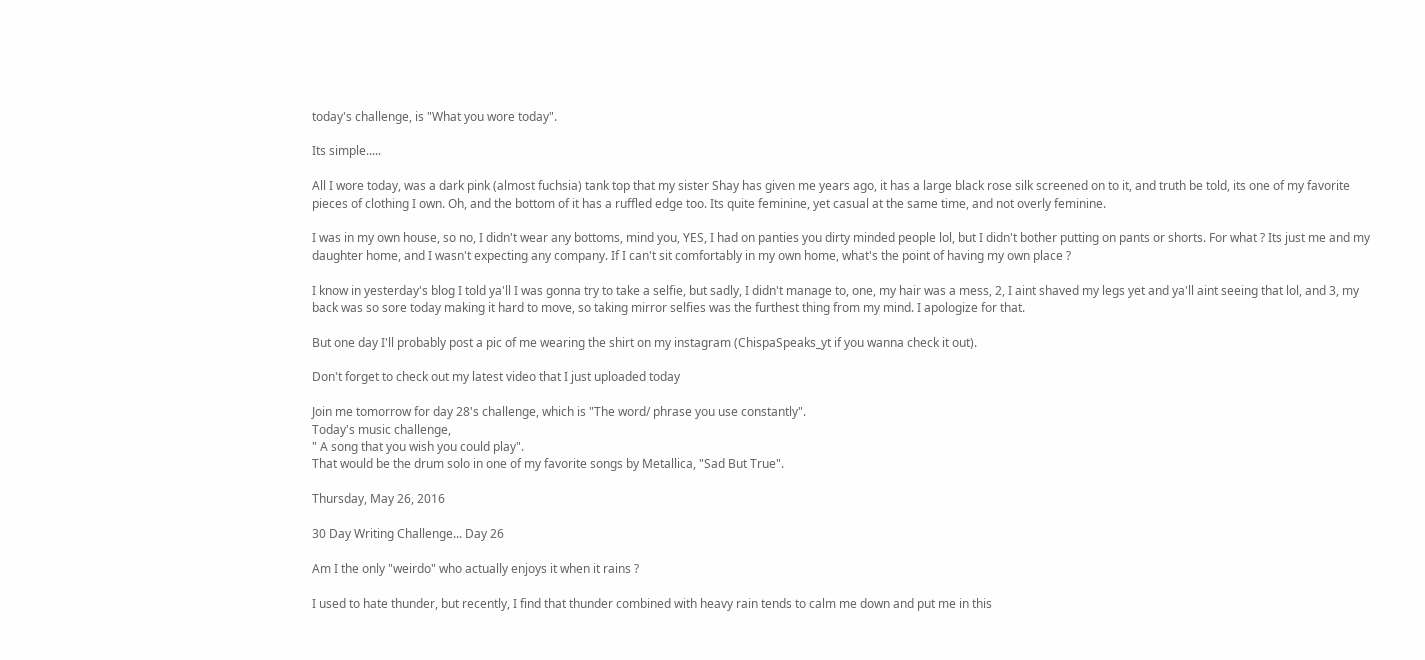today's challenge, is "What you wore today".

Its simple.....

All I wore today, was a dark pink (almost fuchsia) tank top that my sister Shay has given me years ago, it has a large black rose silk screened on to it, and truth be told, its one of my favorite pieces of clothing I own. Oh, and the bottom of it has a ruffled edge too. Its quite feminine, yet casual at the same time, and not overly feminine.

I was in my own house, so no, I didn't wear any bottoms, mind you, YES, I had on panties you dirty minded people lol, but I didn't bother putting on pants or shorts. For what ? Its just me and my daughter home, and I wasn't expecting any company. If I can't sit comfortably in my own home, what's the point of having my own place ?

I know in yesterday's blog I told ya'll I was gonna try to take a selfie, but sadly, I didn't manage to, one, my hair was a mess, 2, I aint shaved my legs yet and ya'll aint seeing that lol, and 3, my back was so sore today making it hard to move, so taking mirror selfies was the furthest thing from my mind. I apologize for that.

But one day I'll probably post a pic of me wearing the shirt on my instagram (ChispaSpeaks_yt if you wanna check it out).

Don't forget to check out my latest video that I just uploaded today

Join me tomorrow for day 28's challenge, which is "The word/ phrase you use constantly".
Today's music challenge,
" A song that you wish you could play".
That would be the drum solo in one of my favorite songs by Metallica, "Sad But True".

Thursday, May 26, 2016

30 Day Writing Challenge... Day 26

Am I the only "weirdo" who actually enjoys it when it rains ?

I used to hate thunder, but recently, I find that thunder combined with heavy rain tends to calm me down and put me in this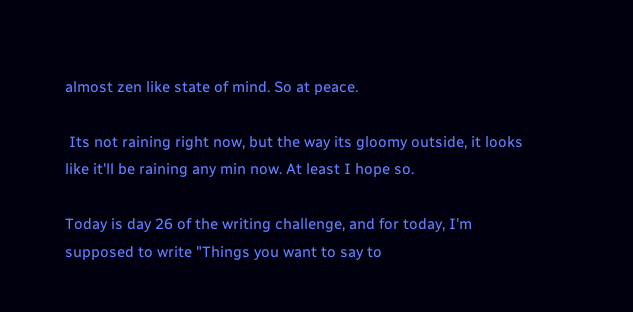almost zen like state of mind. So at peace.

 Its not raining right now, but the way its gloomy outside, it looks like it'll be raining any min now. At least I hope so.

Today is day 26 of the writing challenge, and for today, I'm supposed to write "Things you want to say to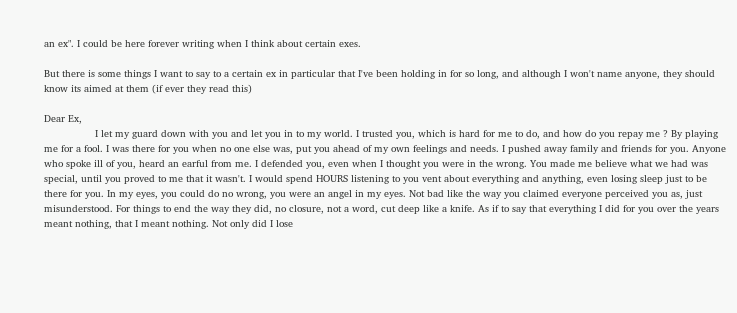an ex". I could be here forever writing when I think about certain exes.

But there is some things I want to say to a certain ex in particular that I've been holding in for so long, and although I won't name anyone, they should know its aimed at them (if ever they read this)

Dear Ex,
                 I let my guard down with you and let you in to my world. I trusted you, which is hard for me to do, and how do you repay me ? By playing me for a fool. I was there for you when no one else was, put you ahead of my own feelings and needs. I pushed away family and friends for you. Anyone who spoke ill of you, heard an earful from me. I defended you, even when I thought you were in the wrong. You made me believe what we had was special, until you proved to me that it wasn't. I would spend HOURS listening to you vent about everything and anything, even losing sleep just to be there for you. In my eyes, you could do no wrong, you were an angel in my eyes. Not bad like the way you claimed everyone perceived you as, just misunderstood. For things to end the way they did, no closure, not a word, cut deep like a knife. As if to say that everything I did for you over the years meant nothing, that I meant nothing. Not only did I lose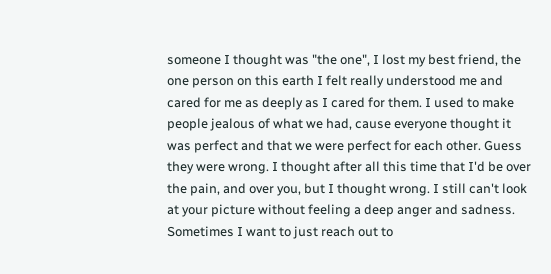someone I thought was "the one", I lost my best friend, the one person on this earth I felt really understood me and cared for me as deeply as I cared for them. I used to make people jealous of what we had, cause everyone thought it was perfect and that we were perfect for each other. Guess they were wrong. I thought after all this time that I'd be over the pain, and over you, but I thought wrong. I still can't look at your picture without feeling a deep anger and sadness. Sometimes I want to just reach out to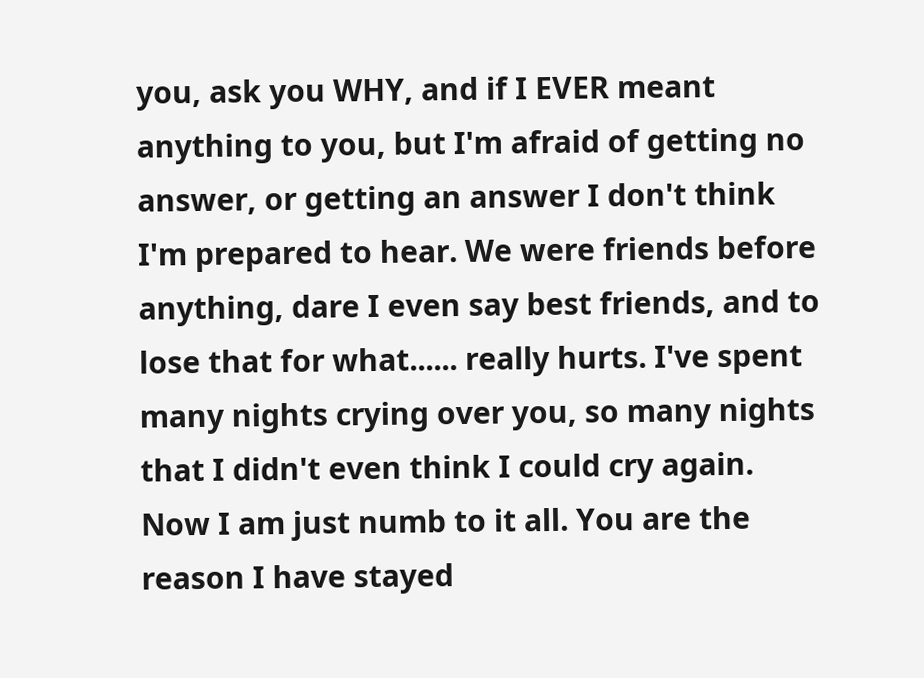you, ask you WHY, and if I EVER meant anything to you, but I'm afraid of getting no answer, or getting an answer I don't think I'm prepared to hear. We were friends before anything, dare I even say best friends, and to lose that for what...... really hurts. I've spent many nights crying over you, so many nights that I didn't even think I could cry again. Now I am just numb to it all. You are the reason I have stayed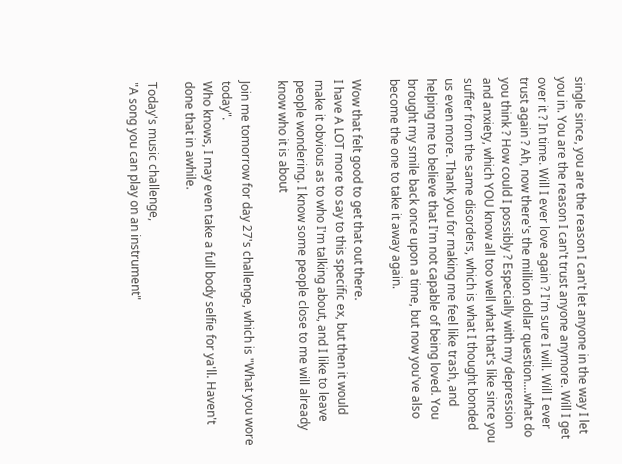single since, you are the reason I can't let anyone in the way I let you in. You are the reason I can't trust anyone anymore. Will I get over it ? In time. Will I ever love again ? I'm sure I will. Will I ever trust again ? Ah, now there's the million dollar question....what do you think ? How could I possibly ? Especially with my depression and anxiety, which YOU know all too well what that's like since you suffer from the same disorders, which is what I thought bonded us even more. Thank you for making me feel like trash, and helping me to believe that I'm not capable of being loved. You brought my smile back once upon a time, but now you've also become the one to take it away again.

Wow that felt good to get that out there.
I have A LOT more to say to this specific ex, but then it would make it obvious as to who I'm talking about, and I like to leave people wondering. I know some people close to me will already know who it is about

Join me tomorrow for day 27's challenge, which is "What you wore today".
Who knows, I may even take a full body selfie for ya'll. Haven't done that in awhile.

Today's music challenge,
"A song you can play on an instrument"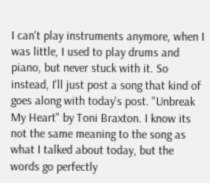I can't play instruments anymore, when I was little, I used to play drums and piano, but never stuck with it. So instead, I'll just post a song that kind of goes along with today's post. "Unbreak My Heart" by Toni Braxton. I know its not the same meaning to the song as what I talked about today, but the words go perfectly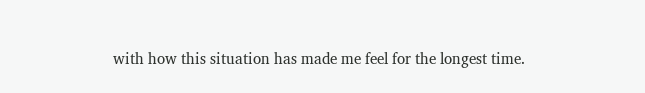with how this situation has made me feel for the longest time.